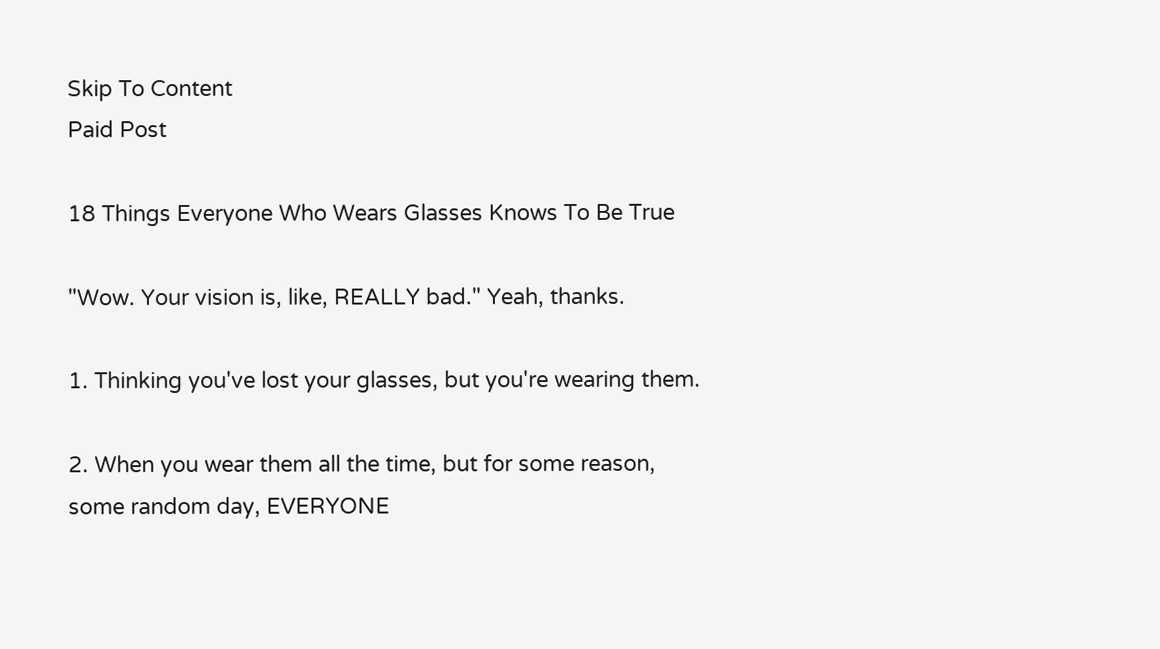Skip To Content
Paid Post

18 Things Everyone Who Wears Glasses Knows To Be True

"Wow. Your vision is, like, REALLY bad." Yeah, thanks.

1. Thinking you've lost your glasses, but you're wearing them.

2. When you wear them all the time, but for some reason, some random day, EVERYONE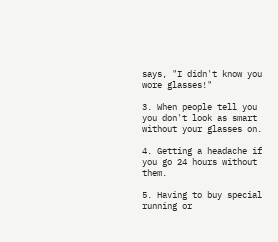says, "I didn't know you wore glasses!"

3. When people tell you you don't look as smart without your glasses on.

4. Getting a headache if you go 24 hours without them.

5. Having to buy special running or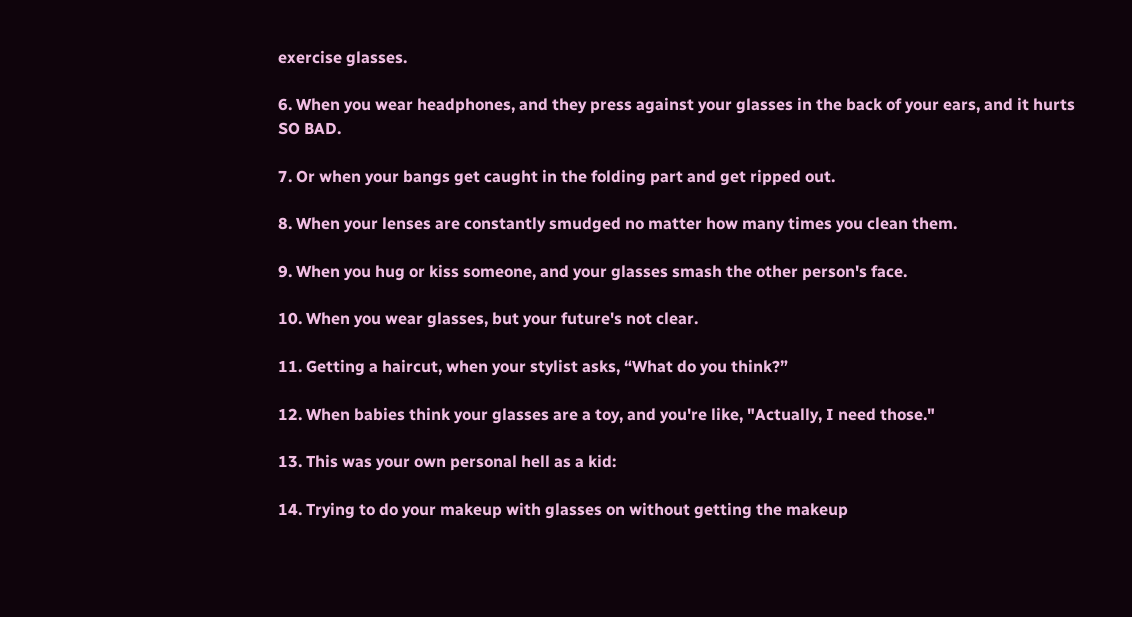exercise glasses.

6. When you wear headphones, and they press against your glasses in the back of your ears, and it hurts SO BAD.

7. Or when your bangs get caught in the folding part and get ripped out.

8. When your lenses are constantly smudged no matter how many times you clean them.

9. When you hug or kiss someone, and your glasses smash the other person's face.

10. When you wear glasses, but your future's not clear.

11. Getting a haircut, when your stylist asks, “What do you think?”

12. When babies think your glasses are a toy, and you're like, "Actually, I need those."

13. This was your own personal hell as a kid:

14. Trying to do your makeup with glasses on without getting the makeup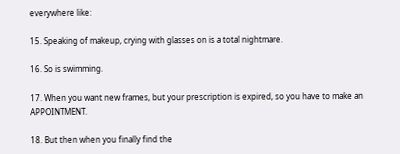everywhere like:

15. Speaking of makeup, crying with glasses on is a total nightmare.

16. So is swimming.

17. When you want new frames, but your prescription is expired, so you have to make an APPOINTMENT.

18. But then when you finally find the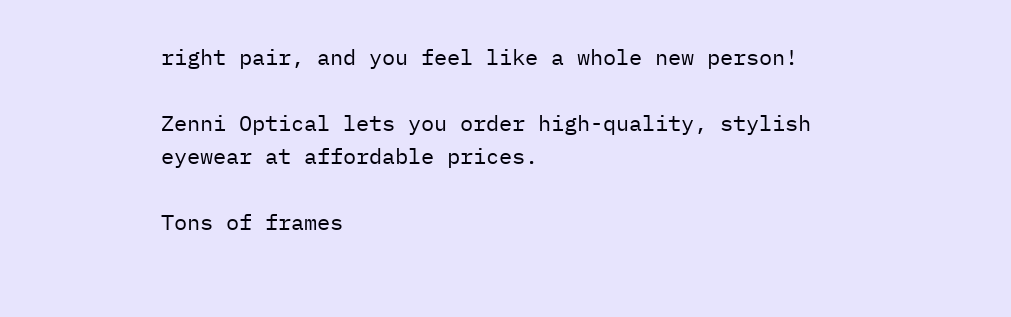right pair, and you feel like a whole new person!

Zenni Optical lets you order high-quality, stylish eyewear at affordable prices.

Tons of frames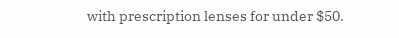with prescription lenses for under $50.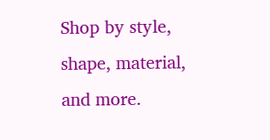Shop by style, shape, material, and more.